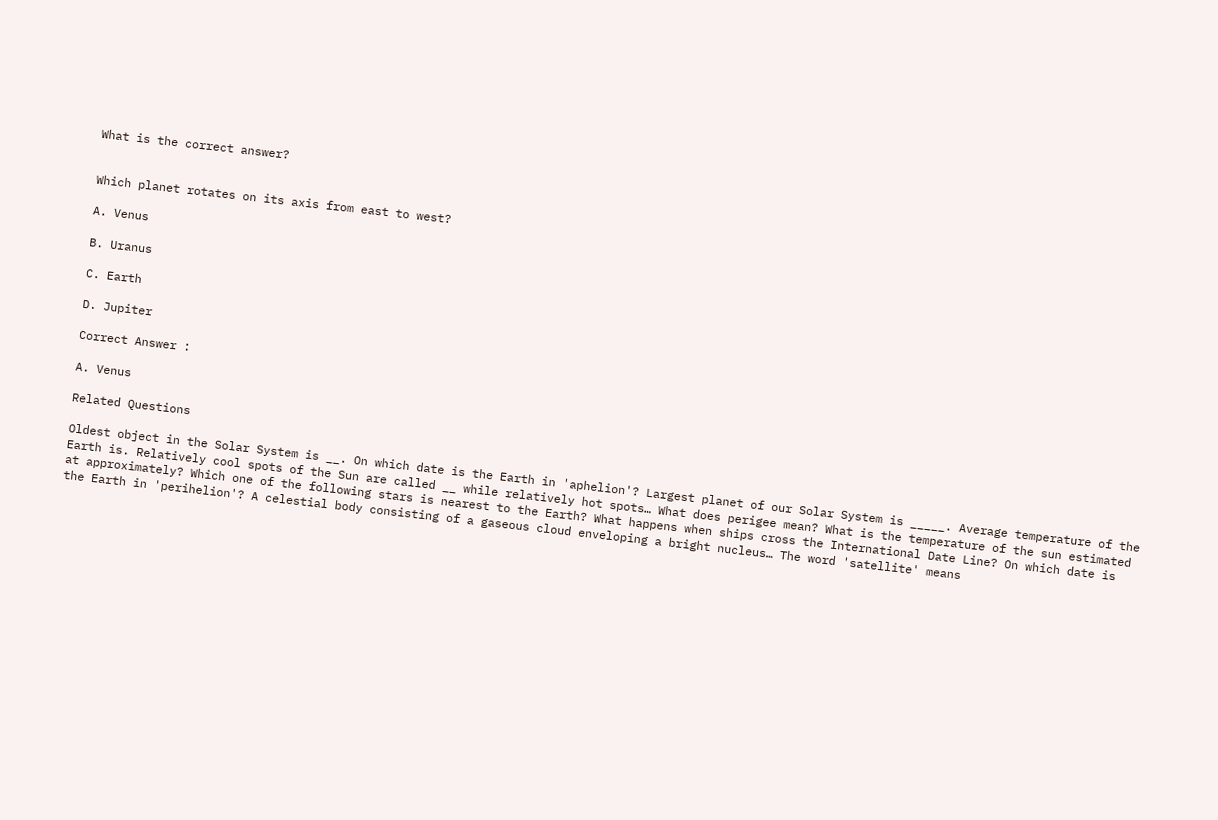What is the correct answer?


Which planet rotates on its axis from east to west?

A. Venus

B. Uranus

C. Earth

D. Jupiter

Correct Answer :

A. Venus

Related Questions

Oldest object in the Solar System is __. On which date is the Earth in 'aphelion'? Largest planet of our Solar System is _____. Average temperature of the Earth is. Relatively cool spots of the Sun are called __ while relatively hot spots… What does perigee mean? What is the temperature of the sun estimated at approximately? Which one of the following stars is nearest to the Earth? What happens when ships cross the International Date Line? On which date is the Earth in 'perihelion'? A celestial body consisting of a gaseous cloud enveloping a bright nucleus… The word 'satellite' means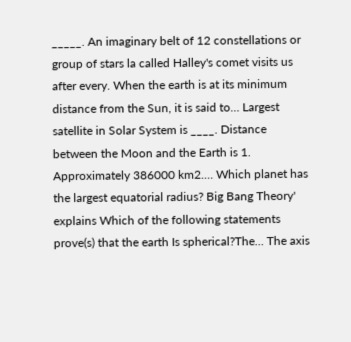_____. An imaginary belt of 12 constellations or group of stars la called Halley's comet visits us after every. When the earth is at its minimum distance from the Sun, it is said to… Largest satellite in Solar System is ____. Distance between the Moon and the Earth is 1. Approximately 386000 km2.… Which planet has the largest equatorial radius? Big Bang Theory' explains Which of the following statements prove(s) that the earth Is spherical?The… The axis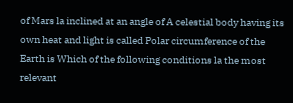of Mars la inclined at an angle of A celestial body having its own heat and light is called Polar circumference of the Earth is Which of the following conditions la the most relevant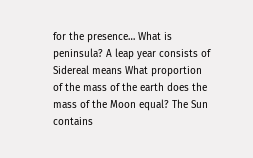for the presence… What is peninsula? A leap year consists of Sidereal means What proportion of the mass of the earth does the mass of the Moon equal? The Sun contains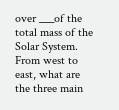over ___of the total mass of the Solar System. From west to east, what are the three main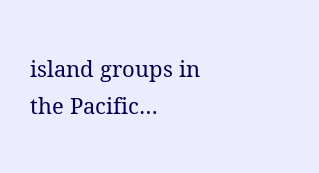island groups in the Pacific…